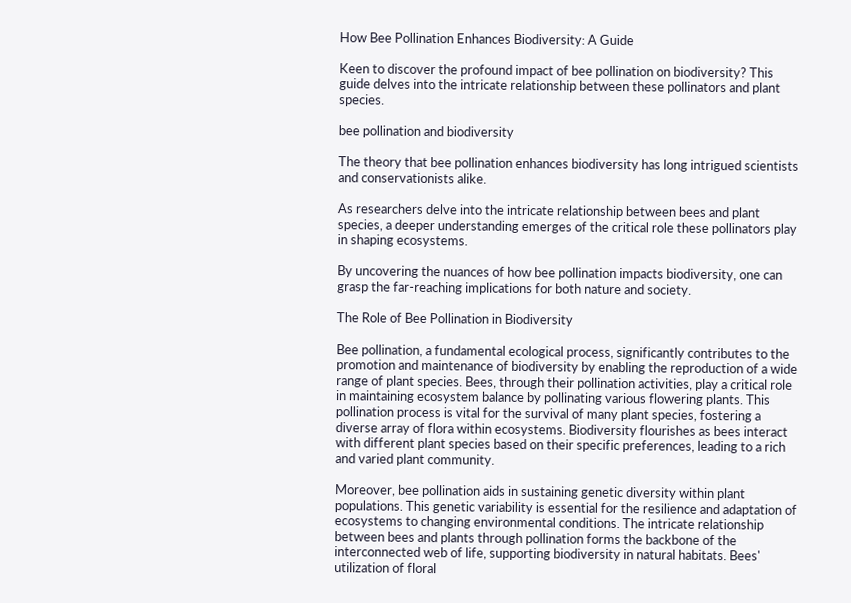How Bee Pollination Enhances Biodiversity: A Guide

Keen to discover the profound impact of bee pollination on biodiversity? This guide delves into the intricate relationship between these pollinators and plant species.

bee pollination and biodiversity

The theory that bee pollination enhances biodiversity has long intrigued scientists and conservationists alike.

As researchers delve into the intricate relationship between bees and plant species, a deeper understanding emerges of the critical role these pollinators play in shaping ecosystems.

By uncovering the nuances of how bee pollination impacts biodiversity, one can grasp the far-reaching implications for both nature and society.

The Role of Bee Pollination in Biodiversity

Bee pollination, a fundamental ecological process, significantly contributes to the promotion and maintenance of biodiversity by enabling the reproduction of a wide range of plant species. Bees, through their pollination activities, play a critical role in maintaining ecosystem balance by pollinating various flowering plants. This pollination process is vital for the survival of many plant species, fostering a diverse array of flora within ecosystems. Biodiversity flourishes as bees interact with different plant species based on their specific preferences, leading to a rich and varied plant community.

Moreover, bee pollination aids in sustaining genetic diversity within plant populations. This genetic variability is essential for the resilience and adaptation of ecosystems to changing environmental conditions. The intricate relationship between bees and plants through pollination forms the backbone of the interconnected web of life, supporting biodiversity in natural habitats. Bees' utilization of floral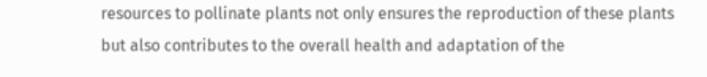resources to pollinate plants not only ensures the reproduction of these plants but also contributes to the overall health and adaptation of the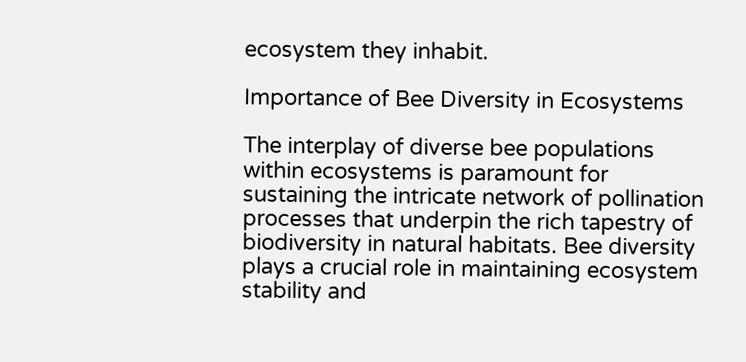ecosystem they inhabit.

Importance of Bee Diversity in Ecosystems

The interplay of diverse bee populations within ecosystems is paramount for sustaining the intricate network of pollination processes that underpin the rich tapestry of biodiversity in natural habitats. Bee diversity plays a crucial role in maintaining ecosystem stability and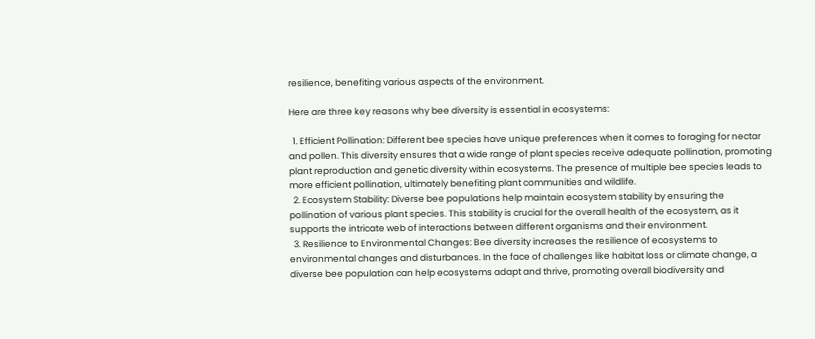resilience, benefiting various aspects of the environment.

Here are three key reasons why bee diversity is essential in ecosystems:

  1. Efficient Pollination: Different bee species have unique preferences when it comes to foraging for nectar and pollen. This diversity ensures that a wide range of plant species receive adequate pollination, promoting plant reproduction and genetic diversity within ecosystems. The presence of multiple bee species leads to more efficient pollination, ultimately benefiting plant communities and wildlife.
  2. Ecosystem Stability: Diverse bee populations help maintain ecosystem stability by ensuring the pollination of various plant species. This stability is crucial for the overall health of the ecosystem, as it supports the intricate web of interactions between different organisms and their environment.
  3. Resilience to Environmental Changes: Bee diversity increases the resilience of ecosystems to environmental changes and disturbances. In the face of challenges like habitat loss or climate change, a diverse bee population can help ecosystems adapt and thrive, promoting overall biodiversity and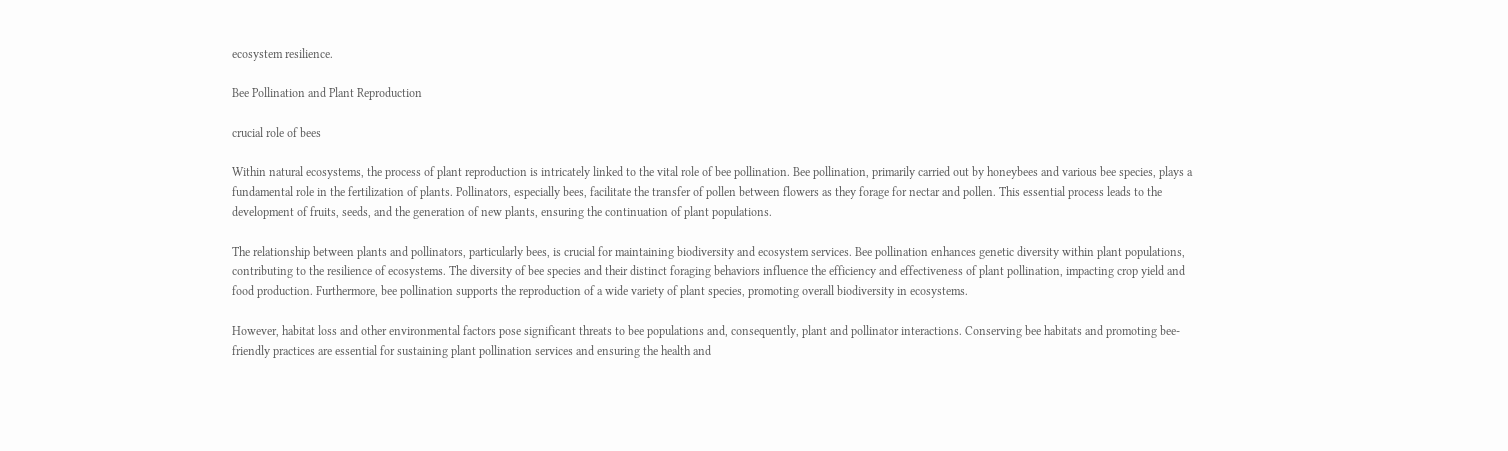ecosystem resilience.

Bee Pollination and Plant Reproduction

crucial role of bees

Within natural ecosystems, the process of plant reproduction is intricately linked to the vital role of bee pollination. Bee pollination, primarily carried out by honeybees and various bee species, plays a fundamental role in the fertilization of plants. Pollinators, especially bees, facilitate the transfer of pollen between flowers as they forage for nectar and pollen. This essential process leads to the development of fruits, seeds, and the generation of new plants, ensuring the continuation of plant populations.

The relationship between plants and pollinators, particularly bees, is crucial for maintaining biodiversity and ecosystem services. Bee pollination enhances genetic diversity within plant populations, contributing to the resilience of ecosystems. The diversity of bee species and their distinct foraging behaviors influence the efficiency and effectiveness of plant pollination, impacting crop yield and food production. Furthermore, bee pollination supports the reproduction of a wide variety of plant species, promoting overall biodiversity in ecosystems.

However, habitat loss and other environmental factors pose significant threats to bee populations and, consequently, plant and pollinator interactions. Conserving bee habitats and promoting bee-friendly practices are essential for sustaining plant pollination services and ensuring the health and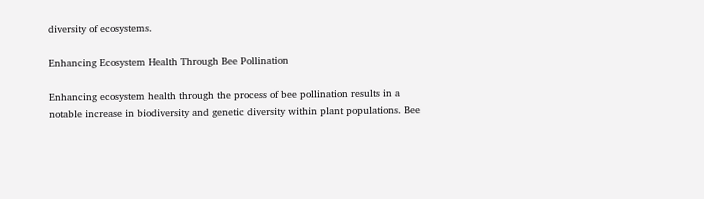diversity of ecosystems.

Enhancing Ecosystem Health Through Bee Pollination

Enhancing ecosystem health through the process of bee pollination results in a notable increase in biodiversity and genetic diversity within plant populations. Bee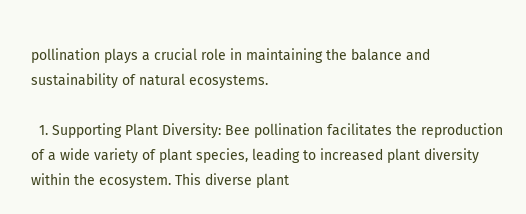pollination plays a crucial role in maintaining the balance and sustainability of natural ecosystems.

  1. Supporting Plant Diversity: Bee pollination facilitates the reproduction of a wide variety of plant species, leading to increased plant diversity within the ecosystem. This diverse plant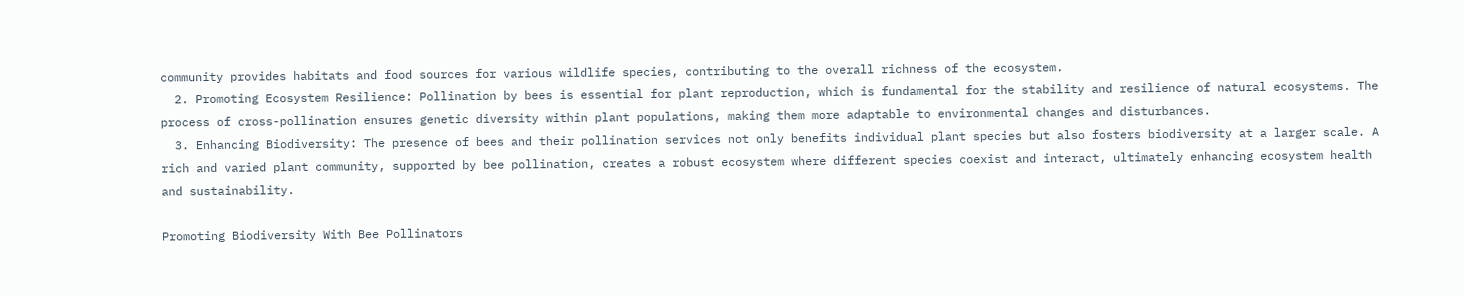community provides habitats and food sources for various wildlife species, contributing to the overall richness of the ecosystem.
  2. Promoting Ecosystem Resilience: Pollination by bees is essential for plant reproduction, which is fundamental for the stability and resilience of natural ecosystems. The process of cross-pollination ensures genetic diversity within plant populations, making them more adaptable to environmental changes and disturbances.
  3. Enhancing Biodiversity: The presence of bees and their pollination services not only benefits individual plant species but also fosters biodiversity at a larger scale. A rich and varied plant community, supported by bee pollination, creates a robust ecosystem where different species coexist and interact, ultimately enhancing ecosystem health and sustainability.

Promoting Biodiversity With Bee Pollinators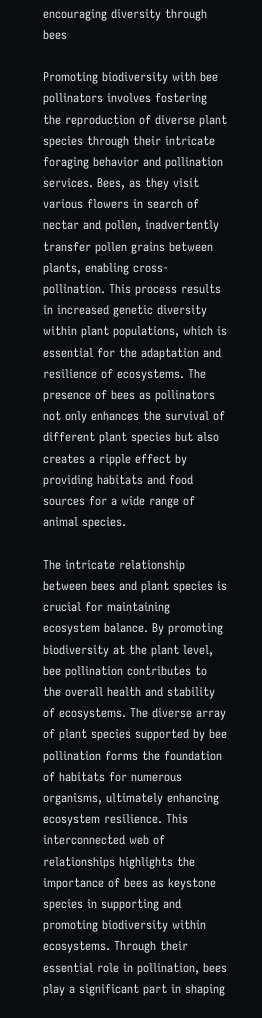encouraging diversity through bees

Promoting biodiversity with bee pollinators involves fostering the reproduction of diverse plant species through their intricate foraging behavior and pollination services. Bees, as they visit various flowers in search of nectar and pollen, inadvertently transfer pollen grains between plants, enabling cross-pollination. This process results in increased genetic diversity within plant populations, which is essential for the adaptation and resilience of ecosystems. The presence of bees as pollinators not only enhances the survival of different plant species but also creates a ripple effect by providing habitats and food sources for a wide range of animal species.

The intricate relationship between bees and plant species is crucial for maintaining ecosystem balance. By promoting biodiversity at the plant level, bee pollination contributes to the overall health and stability of ecosystems. The diverse array of plant species supported by bee pollination forms the foundation of habitats for numerous organisms, ultimately enhancing ecosystem resilience. This interconnected web of relationships highlights the importance of bees as keystone species in supporting and promoting biodiversity within ecosystems. Through their essential role in pollination, bees play a significant part in shaping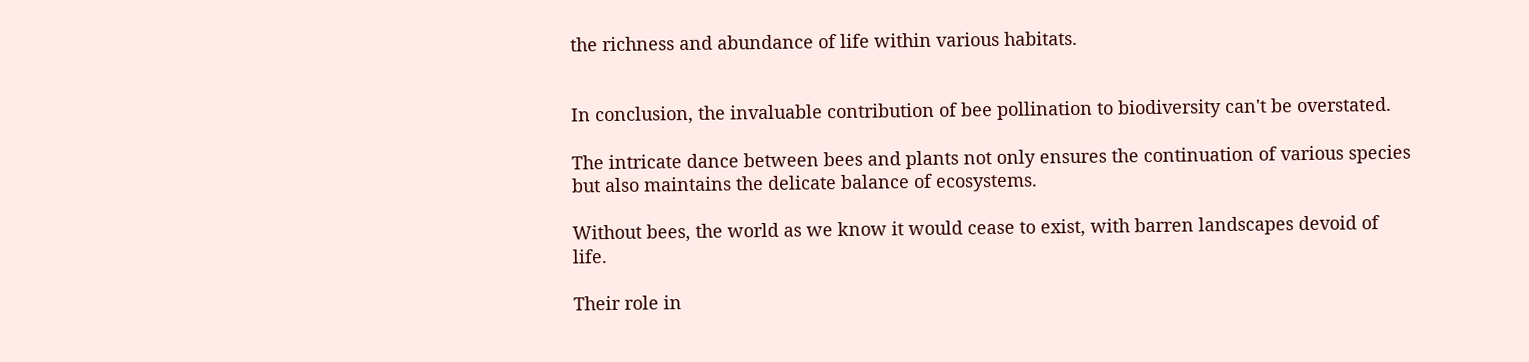the richness and abundance of life within various habitats.


In conclusion, the invaluable contribution of bee pollination to biodiversity can't be overstated.

The intricate dance between bees and plants not only ensures the continuation of various species but also maintains the delicate balance of ecosystems.

Without bees, the world as we know it would cease to exist, with barren landscapes devoid of life.

Their role in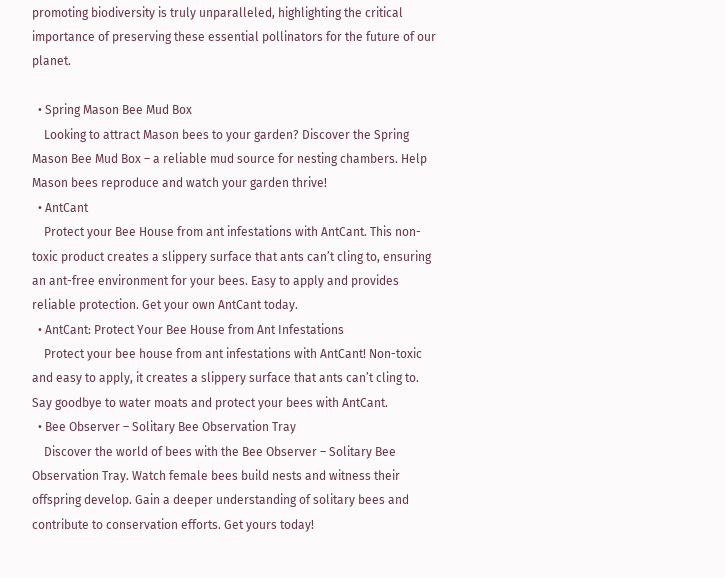promoting biodiversity is truly unparalleled, highlighting the critical importance of preserving these essential pollinators for the future of our planet.

  • Spring Mason Bee Mud Box
    Looking to attract Mason bees to your garden? Discover the Spring Mason Bee Mud Box – a reliable mud source for nesting chambers. Help Mason bees reproduce and watch your garden thrive!
  • AntCant
    Protect your Bee House from ant infestations with AntCant. This non-toxic product creates a slippery surface that ants can’t cling to, ensuring an ant-free environment for your bees. Easy to apply and provides reliable protection. Get your own AntCant today.
  • AntCant: Protect Your Bee House from Ant Infestations
    Protect your bee house from ant infestations with AntCant! Non-toxic and easy to apply, it creates a slippery surface that ants can’t cling to. Say goodbye to water moats and protect your bees with AntCant.
  • Bee Observer – Solitary Bee Observation Tray
    Discover the world of bees with the Bee Observer – Solitary Bee Observation Tray. Watch female bees build nests and witness their offspring develop. Gain a deeper understanding of solitary bees and contribute to conservation efforts. Get yours today!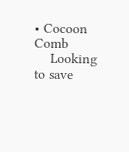• Cocoon Comb
    Looking to save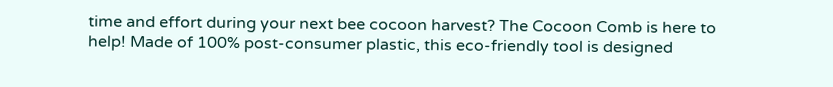time and effort during your next bee cocoon harvest? The Cocoon Comb is here to help! Made of 100% post-consumer plastic, this eco-friendly tool is designed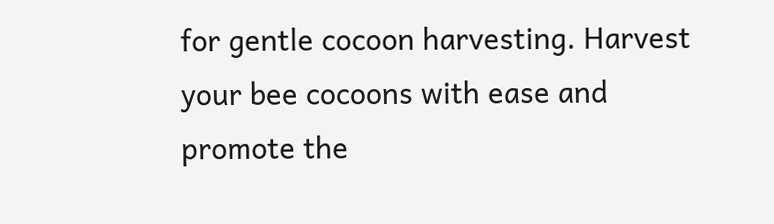for gentle cocoon harvesting. Harvest your bee cocoons with ease and promote the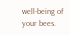well-being of your bees.